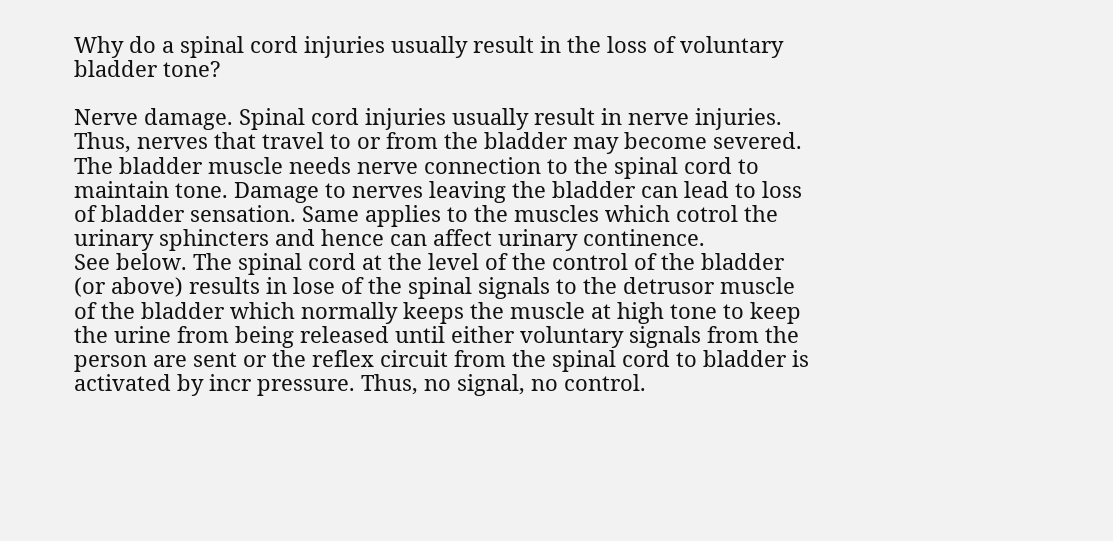Why do a spinal cord injuries usually result in the loss of voluntary bladder tone?

Nerve damage. Spinal cord injuries usually result in nerve injuries. Thus, nerves that travel to or from the bladder may become severed. The bladder muscle needs nerve connection to the spinal cord to maintain tone. Damage to nerves leaving the bladder can lead to loss of bladder sensation. Same applies to the muscles which cotrol the urinary sphincters and hence can affect urinary continence.
See below. The spinal cord at the level of the control of the bladder (or above) results in lose of the spinal signals to the detrusor muscle of the bladder which normally keeps the muscle at high tone to keep the urine from being released until either voluntary signals from the person are sent or the reflex circuit from the spinal cord to bladder is activated by incr pressure. Thus, no signal, no control.